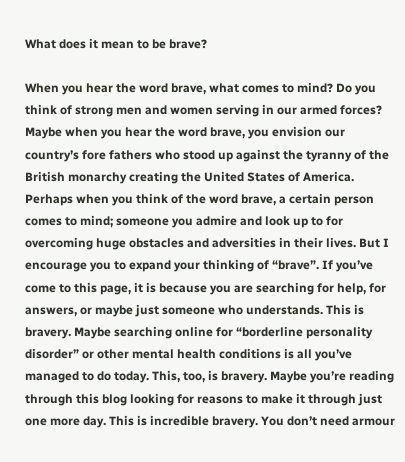What does it mean to be brave?

When you hear the word brave, what comes to mind? Do you think of strong men and women serving in our armed forces? Maybe when you hear the word brave, you envision our country’s fore fathers who stood up against the tyranny of the British monarchy creating the United States of America. Perhaps when you think of the word brave, a certain person comes to mind; someone you admire and look up to for overcoming huge obstacles and adversities in their lives. But I encourage you to expand your thinking of “brave”. If you’ve come to this page, it is because you are searching for help, for answers, or maybe just someone who understands. This is bravery. Maybe searching online for “borderline personality disorder” or other mental health conditions is all you’ve managed to do today. This, too, is bravery. Maybe you’re reading through this blog looking for reasons to make it through just one more day. This is incredible bravery. You don’t need armour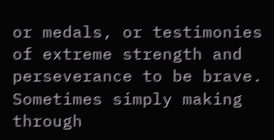or medals, or testimonies of extreme strength and perseverance to be brave. Sometimes simply making through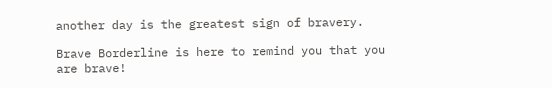another day is the greatest sign of bravery.

Brave Borderline is here to remind you that you are brave!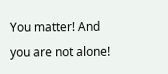You matter! And you are not alone!